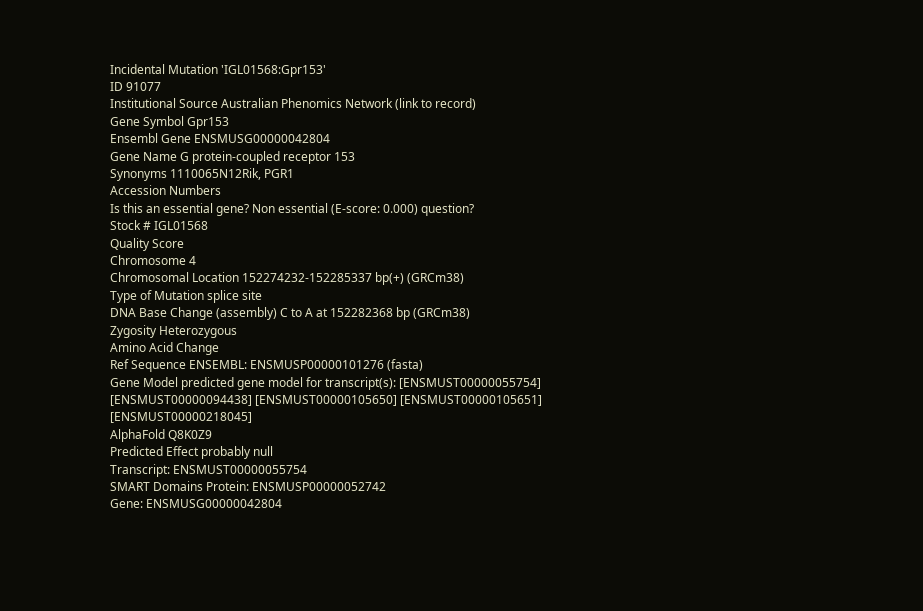Incidental Mutation 'IGL01568:Gpr153'
ID 91077
Institutional Source Australian Phenomics Network (link to record)
Gene Symbol Gpr153
Ensembl Gene ENSMUSG00000042804
Gene Name G protein-coupled receptor 153
Synonyms 1110065N12Rik, PGR1
Accession Numbers
Is this an essential gene? Non essential (E-score: 0.000) question?
Stock # IGL01568
Quality Score
Chromosome 4
Chromosomal Location 152274232-152285337 bp(+) (GRCm38)
Type of Mutation splice site
DNA Base Change (assembly) C to A at 152282368 bp (GRCm38)
Zygosity Heterozygous
Amino Acid Change
Ref Sequence ENSEMBL: ENSMUSP00000101276 (fasta)
Gene Model predicted gene model for transcript(s): [ENSMUST00000055754] [ENSMUST00000094438] [ENSMUST00000105650] [ENSMUST00000105651] [ENSMUST00000218045]
AlphaFold Q8K0Z9
Predicted Effect probably null
Transcript: ENSMUST00000055754
SMART Domains Protein: ENSMUSP00000052742
Gene: ENSMUSG00000042804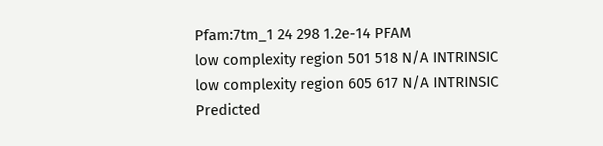Pfam:7tm_1 24 298 1.2e-14 PFAM
low complexity region 501 518 N/A INTRINSIC
low complexity region 605 617 N/A INTRINSIC
Predicted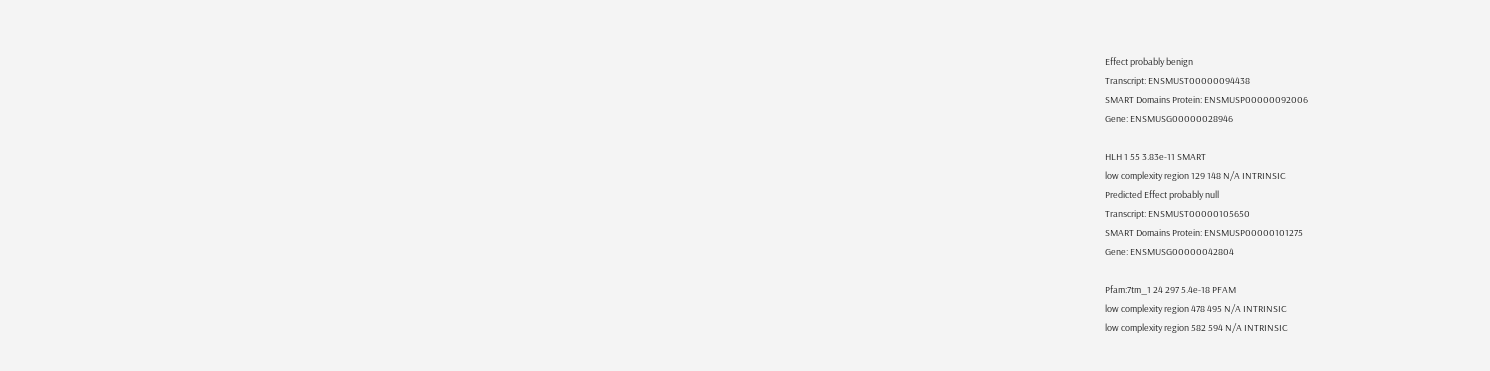Effect probably benign
Transcript: ENSMUST00000094438
SMART Domains Protein: ENSMUSP00000092006
Gene: ENSMUSG00000028946

HLH 1 55 3.83e-11 SMART
low complexity region 129 148 N/A INTRINSIC
Predicted Effect probably null
Transcript: ENSMUST00000105650
SMART Domains Protein: ENSMUSP00000101275
Gene: ENSMUSG00000042804

Pfam:7tm_1 24 297 5.4e-18 PFAM
low complexity region 478 495 N/A INTRINSIC
low complexity region 582 594 N/A INTRINSIC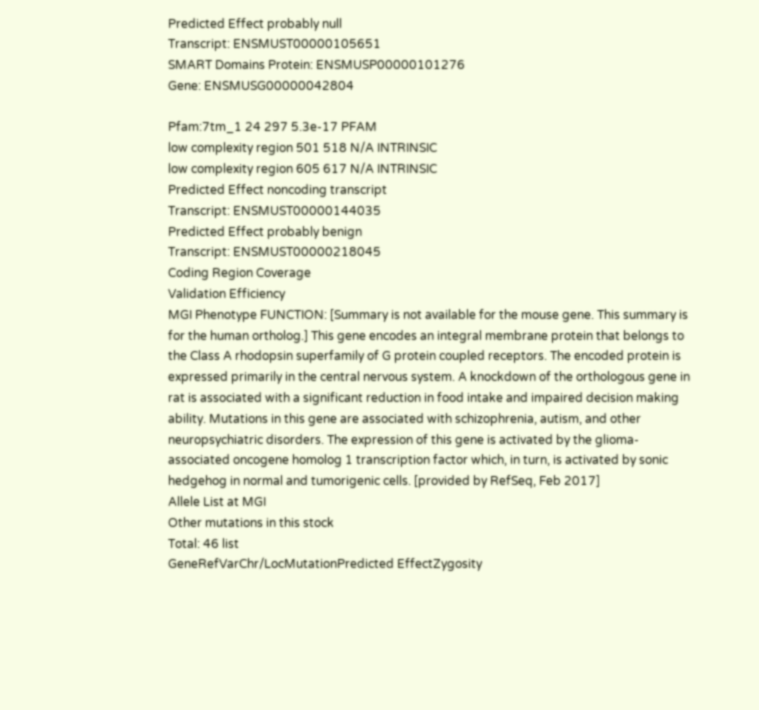Predicted Effect probably null
Transcript: ENSMUST00000105651
SMART Domains Protein: ENSMUSP00000101276
Gene: ENSMUSG00000042804

Pfam:7tm_1 24 297 5.3e-17 PFAM
low complexity region 501 518 N/A INTRINSIC
low complexity region 605 617 N/A INTRINSIC
Predicted Effect noncoding transcript
Transcript: ENSMUST00000144035
Predicted Effect probably benign
Transcript: ENSMUST00000218045
Coding Region Coverage
Validation Efficiency
MGI Phenotype FUNCTION: [Summary is not available for the mouse gene. This summary is for the human ortholog.] This gene encodes an integral membrane protein that belongs to the Class A rhodopsin superfamily of G protein coupled receptors. The encoded protein is expressed primarily in the central nervous system. A knockdown of the orthologous gene in rat is associated with a significant reduction in food intake and impaired decision making ability. Mutations in this gene are associated with schizophrenia, autism, and other neuropsychiatric disorders. The expression of this gene is activated by the glioma-associated oncogene homolog 1 transcription factor which, in turn, is activated by sonic hedgehog in normal and tumorigenic cells. [provided by RefSeq, Feb 2017]
Allele List at MGI
Other mutations in this stock
Total: 46 list
GeneRefVarChr/LocMutationPredicted EffectZygosity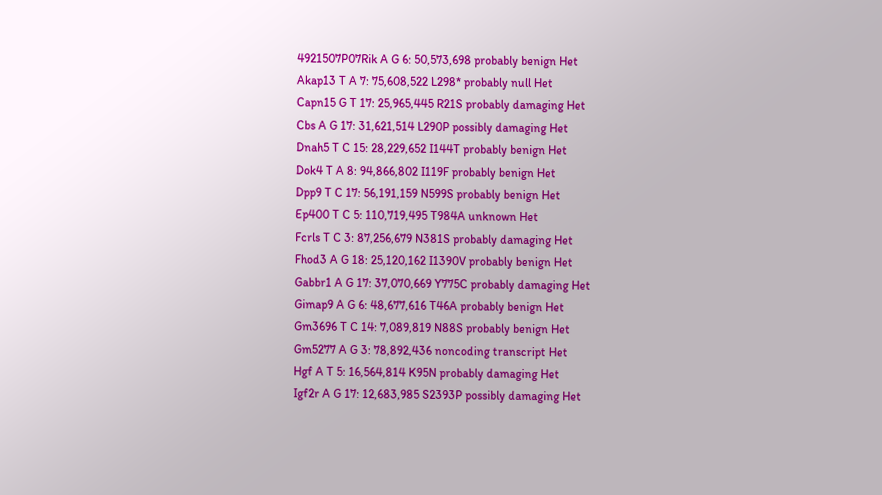4921507P07Rik A G 6: 50,573,698 probably benign Het
Akap13 T A 7: 75,608,522 L298* probably null Het
Capn15 G T 17: 25,965,445 R21S probably damaging Het
Cbs A G 17: 31,621,514 L290P possibly damaging Het
Dnah5 T C 15: 28,229,652 I144T probably benign Het
Dok4 T A 8: 94,866,802 I119F probably benign Het
Dpp9 T C 17: 56,191,159 N599S probably benign Het
Ep400 T C 5: 110,719,495 T984A unknown Het
Fcrls T C 3: 87,256,679 N381S probably damaging Het
Fhod3 A G 18: 25,120,162 I1390V probably benign Het
Gabbr1 A G 17: 37,070,669 Y775C probably damaging Het
Gimap9 A G 6: 48,677,616 T46A probably benign Het
Gm3696 T C 14: 7,089,819 N88S probably benign Het
Gm5277 A G 3: 78,892,436 noncoding transcript Het
Hgf A T 5: 16,564,814 K95N probably damaging Het
Igf2r A G 17: 12,683,985 S2393P possibly damaging Het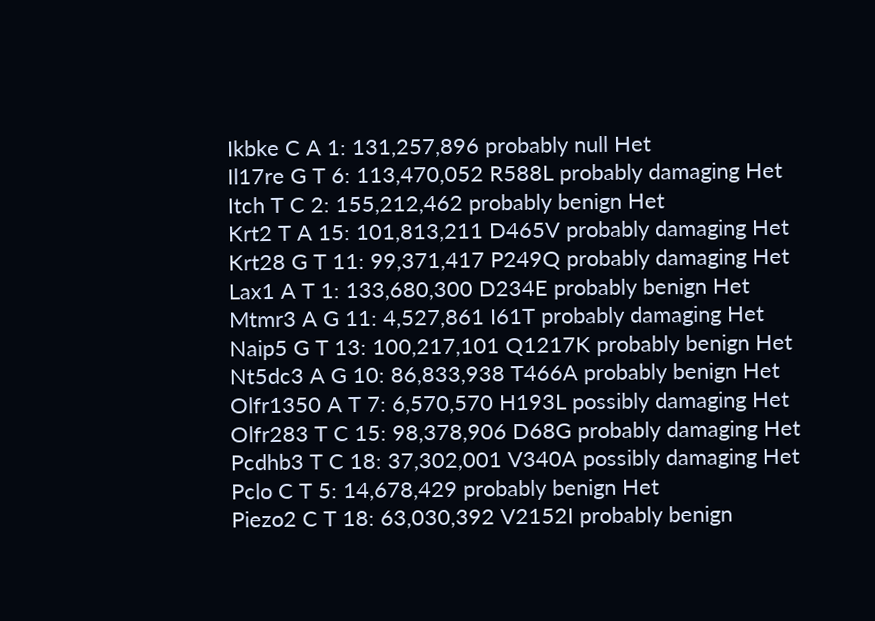Ikbke C A 1: 131,257,896 probably null Het
Il17re G T 6: 113,470,052 R588L probably damaging Het
Itch T C 2: 155,212,462 probably benign Het
Krt2 T A 15: 101,813,211 D465V probably damaging Het
Krt28 G T 11: 99,371,417 P249Q probably damaging Het
Lax1 A T 1: 133,680,300 D234E probably benign Het
Mtmr3 A G 11: 4,527,861 I61T probably damaging Het
Naip5 G T 13: 100,217,101 Q1217K probably benign Het
Nt5dc3 A G 10: 86,833,938 T466A probably benign Het
Olfr1350 A T 7: 6,570,570 H193L possibly damaging Het
Olfr283 T C 15: 98,378,906 D68G probably damaging Het
Pcdhb3 T C 18: 37,302,001 V340A possibly damaging Het
Pclo C T 5: 14,678,429 probably benign Het
Piezo2 C T 18: 63,030,392 V2152I probably benign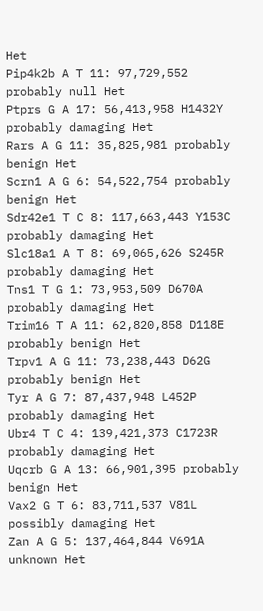Het
Pip4k2b A T 11: 97,729,552 probably null Het
Ptprs G A 17: 56,413,958 H1432Y probably damaging Het
Rars A G 11: 35,825,981 probably benign Het
Scrn1 A G 6: 54,522,754 probably benign Het
Sdr42e1 T C 8: 117,663,443 Y153C probably damaging Het
Slc18a1 A T 8: 69,065,626 S245R probably damaging Het
Tns1 T G 1: 73,953,509 D670A probably damaging Het
Trim16 T A 11: 62,820,858 D118E probably benign Het
Trpv1 A G 11: 73,238,443 D62G probably benign Het
Tyr A G 7: 87,437,948 L452P probably damaging Het
Ubr4 T C 4: 139,421,373 C1723R probably damaging Het
Uqcrb G A 13: 66,901,395 probably benign Het
Vax2 G T 6: 83,711,537 V81L possibly damaging Het
Zan A G 5: 137,464,844 V691A unknown Het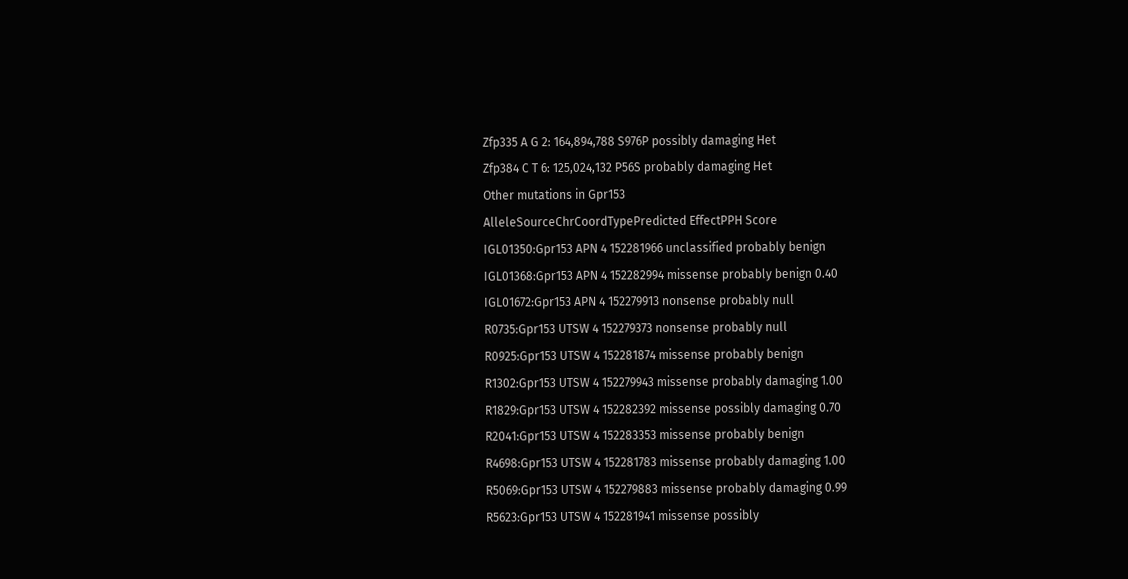Zfp335 A G 2: 164,894,788 S976P possibly damaging Het
Zfp384 C T 6: 125,024,132 P56S probably damaging Het
Other mutations in Gpr153
AlleleSourceChrCoordTypePredicted EffectPPH Score
IGL01350:Gpr153 APN 4 152281966 unclassified probably benign
IGL01368:Gpr153 APN 4 152282994 missense probably benign 0.40
IGL01672:Gpr153 APN 4 152279913 nonsense probably null
R0735:Gpr153 UTSW 4 152279373 nonsense probably null
R0925:Gpr153 UTSW 4 152281874 missense probably benign
R1302:Gpr153 UTSW 4 152279943 missense probably damaging 1.00
R1829:Gpr153 UTSW 4 152282392 missense possibly damaging 0.70
R2041:Gpr153 UTSW 4 152283353 missense probably benign
R4698:Gpr153 UTSW 4 152281783 missense probably damaging 1.00
R5069:Gpr153 UTSW 4 152279883 missense probably damaging 0.99
R5623:Gpr153 UTSW 4 152281941 missense possibly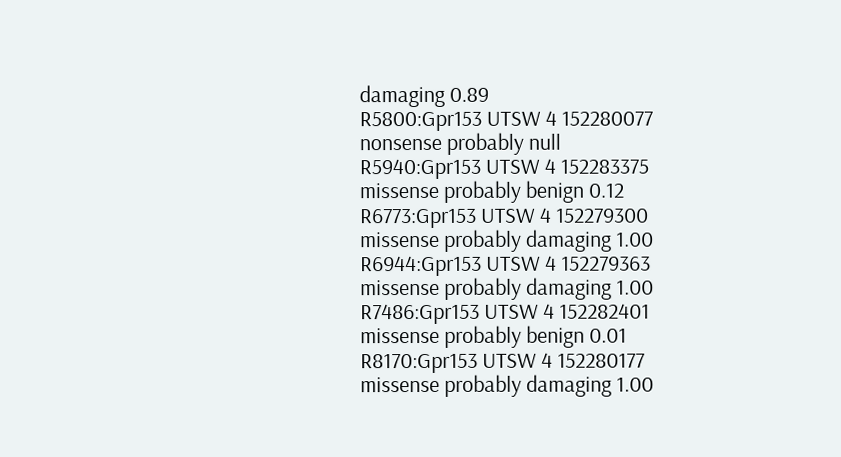damaging 0.89
R5800:Gpr153 UTSW 4 152280077 nonsense probably null
R5940:Gpr153 UTSW 4 152283375 missense probably benign 0.12
R6773:Gpr153 UTSW 4 152279300 missense probably damaging 1.00
R6944:Gpr153 UTSW 4 152279363 missense probably damaging 1.00
R7486:Gpr153 UTSW 4 152282401 missense probably benign 0.01
R8170:Gpr153 UTSW 4 152280177 missense probably damaging 1.00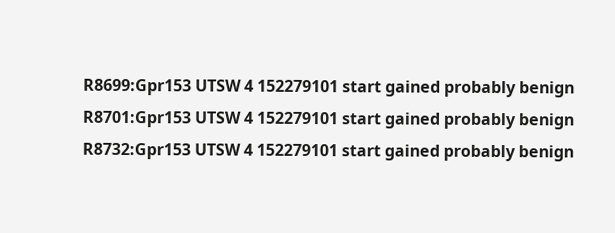R8699:Gpr153 UTSW 4 152279101 start gained probably benign
R8701:Gpr153 UTSW 4 152279101 start gained probably benign
R8732:Gpr153 UTSW 4 152279101 start gained probably benign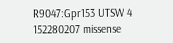R9047:Gpr153 UTSW 4 152280207 missense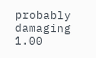probably damaging 1.00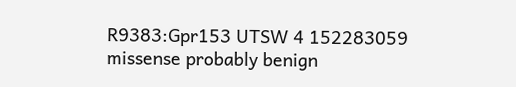R9383:Gpr153 UTSW 4 152283059 missense probably benign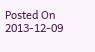Posted On 2013-12-09